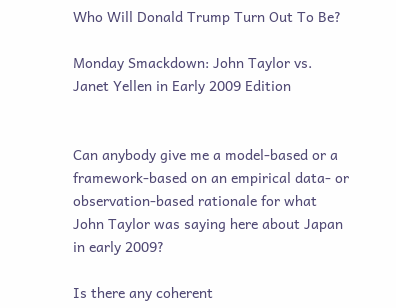Who Will Donald Trump Turn Out To Be?

Monday Smackdown: John Taylor vs. Janet Yellen in Early 2009 Edition


Can anybody give me a model-based or a framework-based on an empirical data- or observation-based rationale for what John Taylor was saying here about Japan in early 2009?

Is there any coherent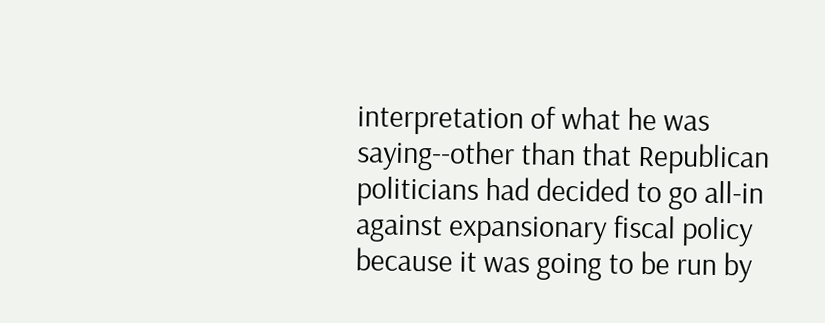interpretation of what he was saying--other than that Republican politicians had decided to go all-in against expansionary fiscal policy because it was going to be run by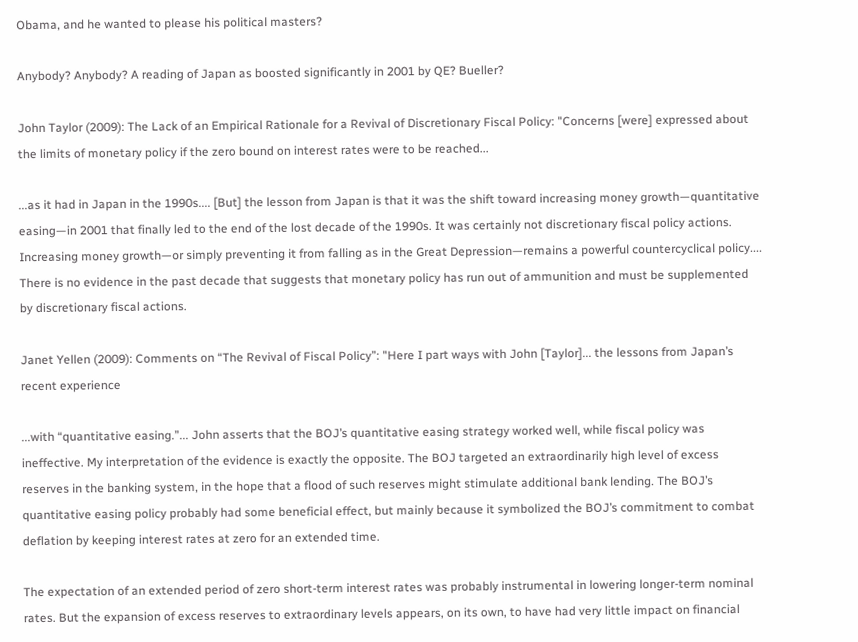Obama, and he wanted to please his political masters?

Anybody? Anybody? A reading of Japan as boosted significantly in 2001 by QE? Bueller?

John Taylor (2009): The Lack of an Empirical Rationale for a Revival of Discretionary Fiscal Policy: "Concerns [were] expressed about the limits of monetary policy if the zero bound on interest rates were to be reached...

...as it had in Japan in the 1990s.... [But] the lesson from Japan is that it was the shift toward increasing money growth—quantitative easing—in 2001 that finally led to the end of the lost decade of the 1990s. It was certainly not discretionary fiscal policy actions. Increasing money growth—or simply preventing it from falling as in the Great Depression—remains a powerful countercyclical policy.... There is no evidence in the past decade that suggests that monetary policy has run out of ammunition and must be supplemented by discretionary fiscal actions.

Janet Yellen (2009): Comments on “The Revival of Fiscal Policy”: "Here I part ways with John [Taylor]... the lessons from Japan’s recent experience

...with “quantitative easing.”... John asserts that the BOJ’s quantitative easing strategy worked well, while fiscal policy was ineffective. My interpretation of the evidence is exactly the opposite. The BOJ targeted an extraordinarily high level of excess reserves in the banking system, in the hope that a flood of such reserves might stimulate additional bank lending. The BOJ’s quantitative easing policy probably had some beneficial effect, but mainly because it symbolized the BOJ’s commitment to combat deflation by keeping interest rates at zero for an extended time.

The expectation of an extended period of zero short-term interest rates was probably instrumental in lowering longer-term nominal rates. But the expansion of excess reserves to extraordinary levels appears, on its own, to have had very little impact on financial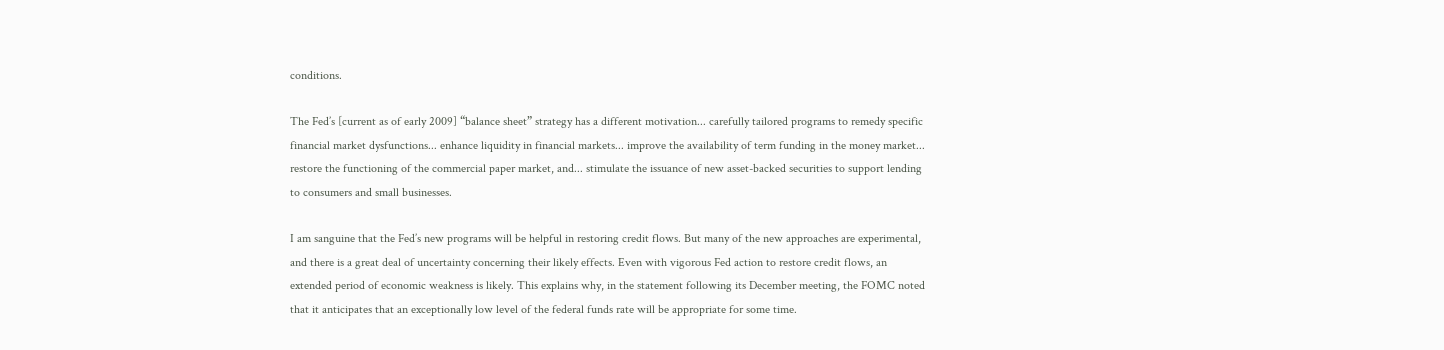conditions.

The Fed’s [current as of early 2009] “balance sheet” strategy has a different motivation... carefully tailored programs to remedy specific financial market dysfunctions... enhance liquidity in financial markets... improve the availability of term funding in the money market... restore the functioning of the commercial paper market, and... stimulate the issuance of new asset-backed securities to support lending to consumers and small businesses.

I am sanguine that the Fed’s new programs will be helpful in restoring credit flows. But many of the new approaches are experimental, and there is a great deal of uncertainty concerning their likely effects. Even with vigorous Fed action to restore credit flows, an extended period of economic weakness is likely. This explains why, in the statement following its December meeting, the FOMC noted that it anticipates that an exceptionally low level of the federal funds rate will be appropriate for some time.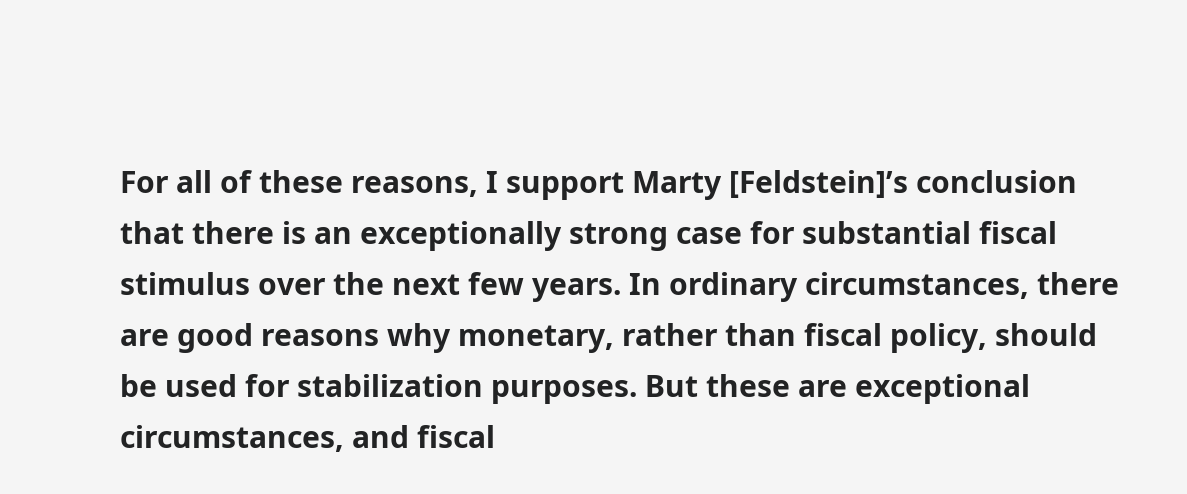For all of these reasons, I support Marty [Feldstein]’s conclusion that there is an exceptionally strong case for substantial fiscal stimulus over the next few years. In ordinary circumstances, there are good reasons why monetary, rather than fiscal policy, should be used for stabilization purposes. But these are exceptional circumstances, and fiscal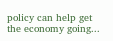policy can help get the economy going...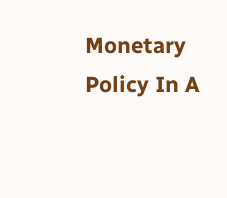Monetary Policy In A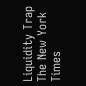Liquidity Trap The New York Times